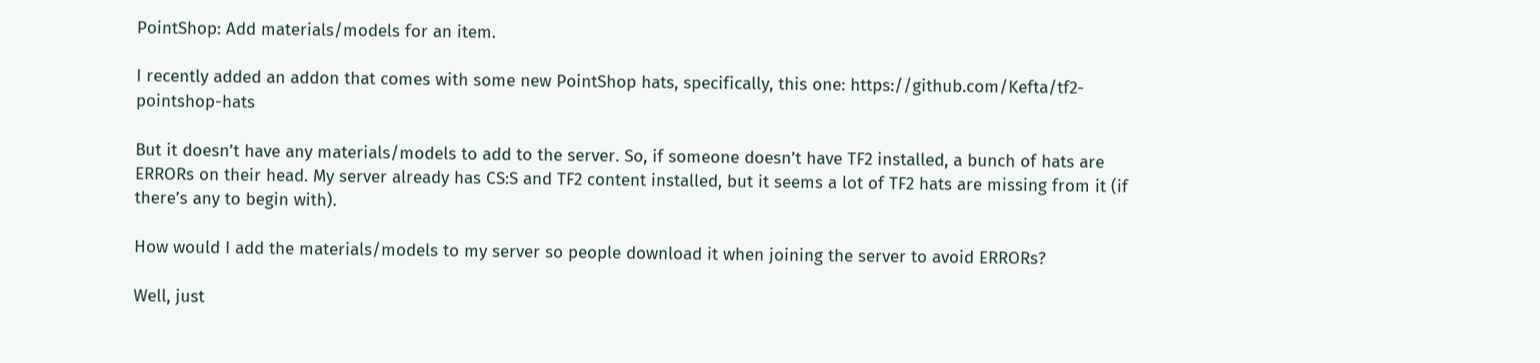PointShop: Add materials/models for an item.

I recently added an addon that comes with some new PointShop hats, specifically, this one: https://github.com/Kefta/tf2-pointshop-hats

But it doesn’t have any materials/models to add to the server. So, if someone doesn’t have TF2 installed, a bunch of hats are ERRORs on their head. My server already has CS:S and TF2 content installed, but it seems a lot of TF2 hats are missing from it (if there’s any to begin with).

How would I add the materials/models to my server so people download it when joining the server to avoid ERRORs?

Well, just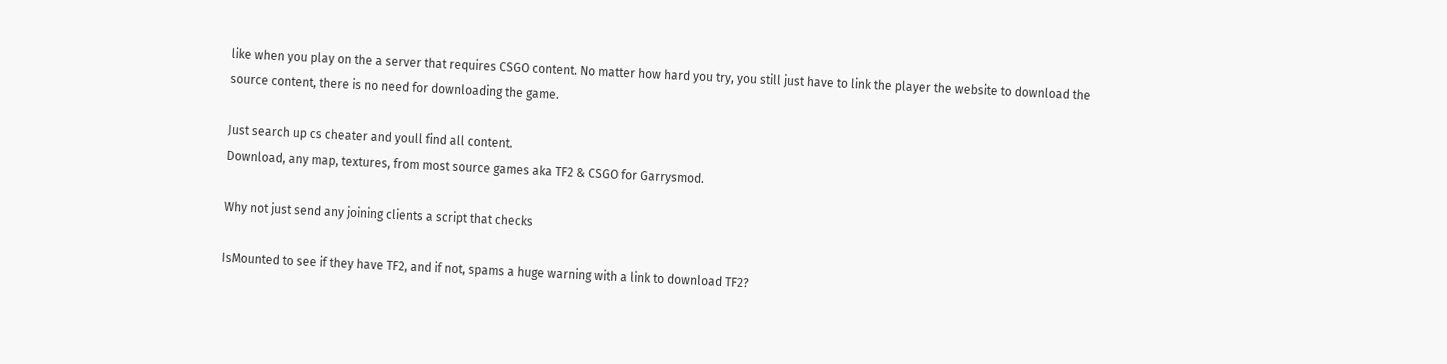like when you play on the a server that requires CSGO content. No matter how hard you try, you still just have to link the player the website to download the source content, there is no need for downloading the game.

Just search up cs cheater and youll find all content.
Download, any map, textures, from most source games aka TF2 & CSGO for Garrysmod.

Why not just send any joining clients a script that checks

IsMounted to see if they have TF2, and if not, spams a huge warning with a link to download TF2?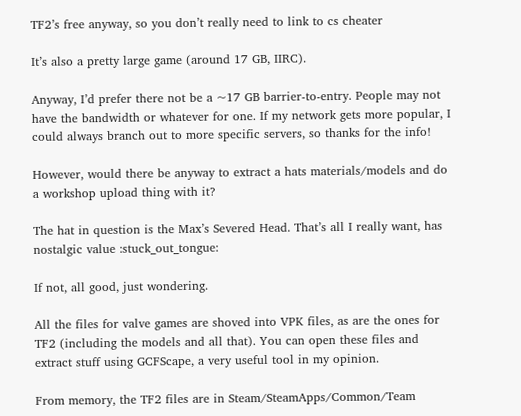TF2’s free anyway, so you don’t really need to link to cs cheater

It’s also a pretty large game (around 17 GB, IIRC).

Anyway, I’d prefer there not be a ~17 GB barrier-to-entry. People may not have the bandwidth or whatever for one. If my network gets more popular, I could always branch out to more specific servers, so thanks for the info!

However, would there be anyway to extract a hats materials/models and do a workshop upload thing with it?

The hat in question is the Max’s Severed Head. That’s all I really want, has nostalgic value :stuck_out_tongue:

If not, all good, just wondering.

All the files for valve games are shoved into VPK files, as are the ones for TF2 (including the models and all that). You can open these files and extract stuff using GCFScape, a very useful tool in my opinion.

From memory, the TF2 files are in Steam/SteamApps/Common/Team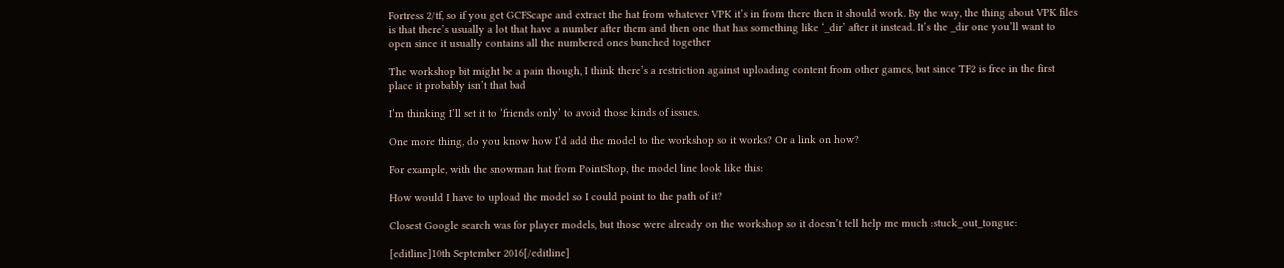Fortress 2/tf, so if you get GCFScape and extract the hat from whatever VPK it’s in from there then it should work. By the way, the thing about VPK files is that there’s usually a lot that have a number after them and then one that has something like ‘_dir’ after it instead. It’s the _dir one you’ll want to open since it usually contains all the numbered ones bunched together

The workshop bit might be a pain though, I think there’s a restriction against uploading content from other games, but since TF2 is free in the first place it probably isn’t that bad

I’m thinking I’ll set it to ‘friends only’ to avoid those kinds of issues.

One more thing, do you know how I’d add the model to the workshop so it works? Or a link on how?

For example, with the snowman hat from PointShop, the model line look like this:

How would I have to upload the model so I could point to the path of it?

Closest Google search was for player models, but those were already on the workshop so it doesn’t tell help me much :stuck_out_tongue:

[editline]10th September 2016[/editline]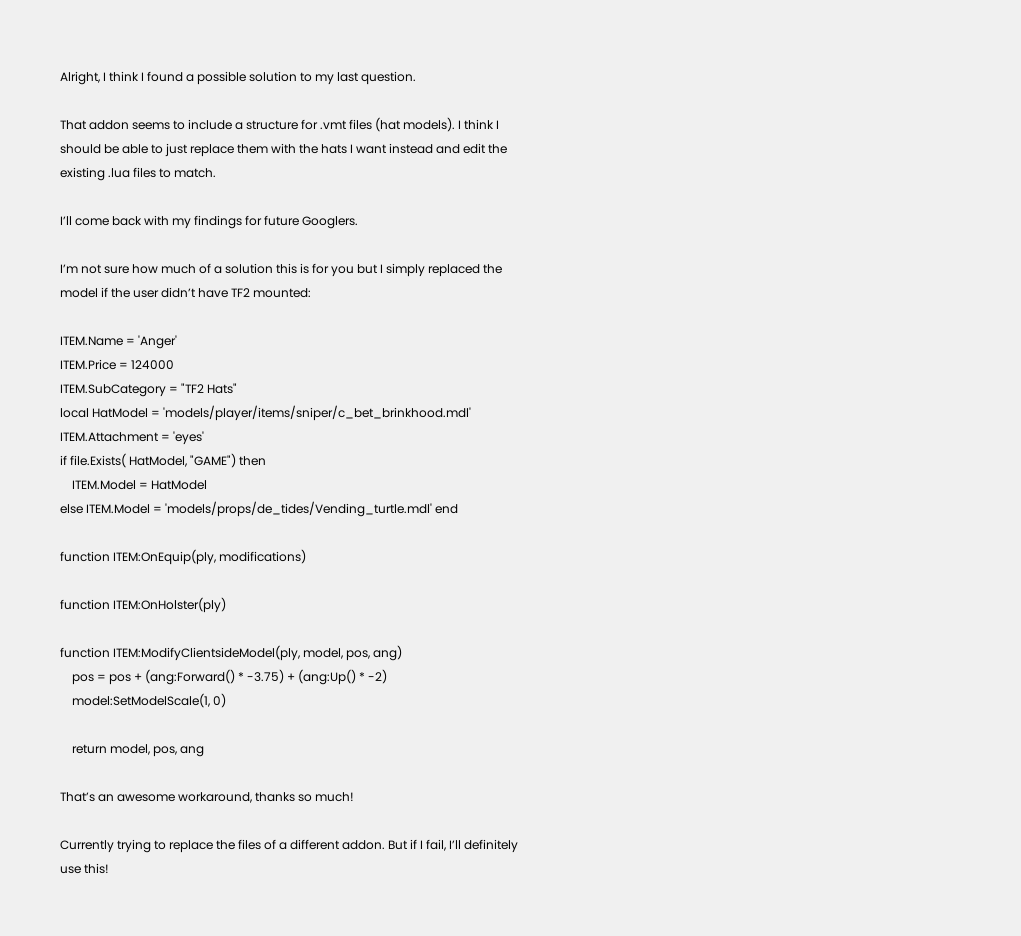Alright, I think I found a possible solution to my last question.

That addon seems to include a structure for .vmt files (hat models). I think I should be able to just replace them with the hats I want instead and edit the existing .lua files to match.

I’ll come back with my findings for future Googlers.

I’m not sure how much of a solution this is for you but I simply replaced the model if the user didn’t have TF2 mounted:

ITEM.Name = 'Anger'
ITEM.Price = 124000
ITEM.SubCategory = "TF2 Hats"
local HatModel = 'models/player/items/sniper/c_bet_brinkhood.mdl'
ITEM.Attachment = 'eyes'
if file.Exists( HatModel, "GAME") then
    ITEM.Model = HatModel
else ITEM.Model = 'models/props/de_tides/Vending_turtle.mdl' end

function ITEM:OnEquip(ply, modifications)

function ITEM:OnHolster(ply)

function ITEM:ModifyClientsideModel(ply, model, pos, ang)
    pos = pos + (ang:Forward() * -3.75) + (ang:Up() * -2)
    model:SetModelScale(1, 0)

    return model, pos, ang

That’s an awesome workaround, thanks so much!

Currently trying to replace the files of a different addon. But if I fail, I’ll definitely use this!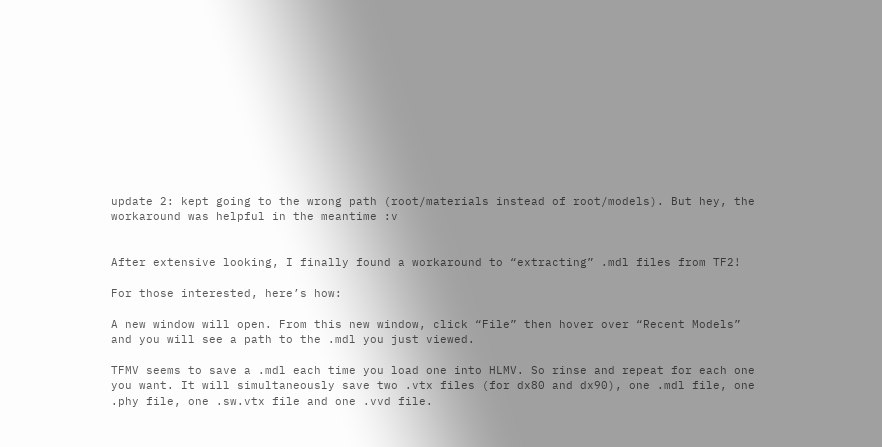update 2: kept going to the wrong path (root/materials instead of root/models). But hey, the workaround was helpful in the meantime :v


After extensive looking, I finally found a workaround to “extracting” .mdl files from TF2!

For those interested, here’s how:

A new window will open. From this new window, click “File” then hover over “Recent Models” and you will see a path to the .mdl you just viewed.

TFMV seems to save a .mdl each time you load one into HLMV. So rinse and repeat for each one you want. It will simultaneously save two .vtx files (for dx80 and dx90), one .mdl file, one .phy file, one .sw.vtx file and one .vvd file.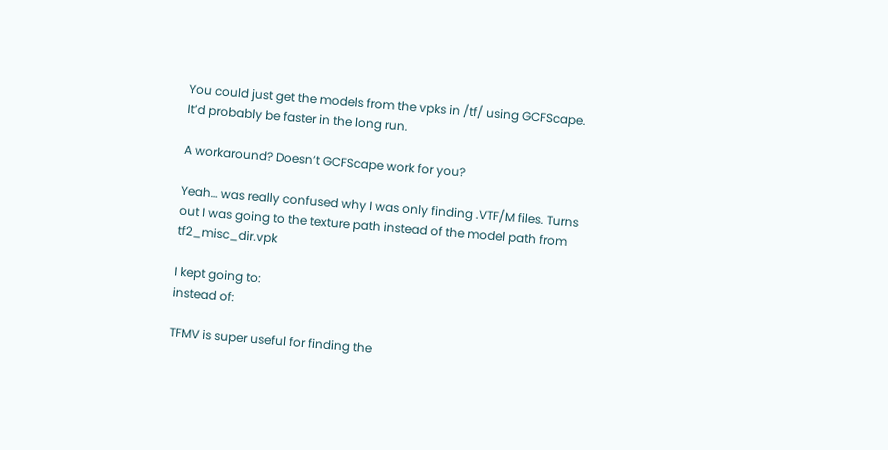You could just get the models from the vpks in /tf/ using GCFScape. It’d probably be faster in the long run.

A workaround? Doesn’t GCFScape work for you?

Yeah… was really confused why I was only finding .VTF/M files. Turns out I was going to the texture path instead of the model path from tf2_misc_dir.vpk

I kept going to:
instead of:

TFMV is super useful for finding the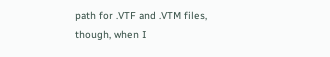path for .VTF and .VTM files, though, when I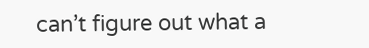can’t figure out what a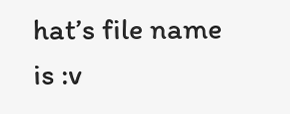hat’s file name is :v